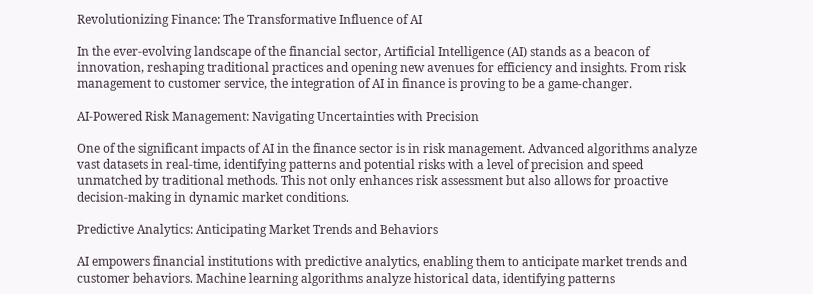Revolutionizing Finance: The Transformative Influence of AI

In the ever-evolving landscape of the financial sector, Artificial Intelligence (AI) stands as a beacon of innovation, reshaping traditional practices and opening new avenues for efficiency and insights. From risk management to customer service, the integration of AI in finance is proving to be a game-changer.

AI-Powered Risk Management: Navigating Uncertainties with Precision

One of the significant impacts of AI in the finance sector is in risk management. Advanced algorithms analyze vast datasets in real-time, identifying patterns and potential risks with a level of precision and speed unmatched by traditional methods. This not only enhances risk assessment but also allows for proactive decision-making in dynamic market conditions.

Predictive Analytics: Anticipating Market Trends and Behaviors

AI empowers financial institutions with predictive analytics, enabling them to anticipate market trends and customer behaviors. Machine learning algorithms analyze historical data, identifying patterns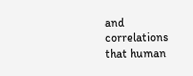and correlations that human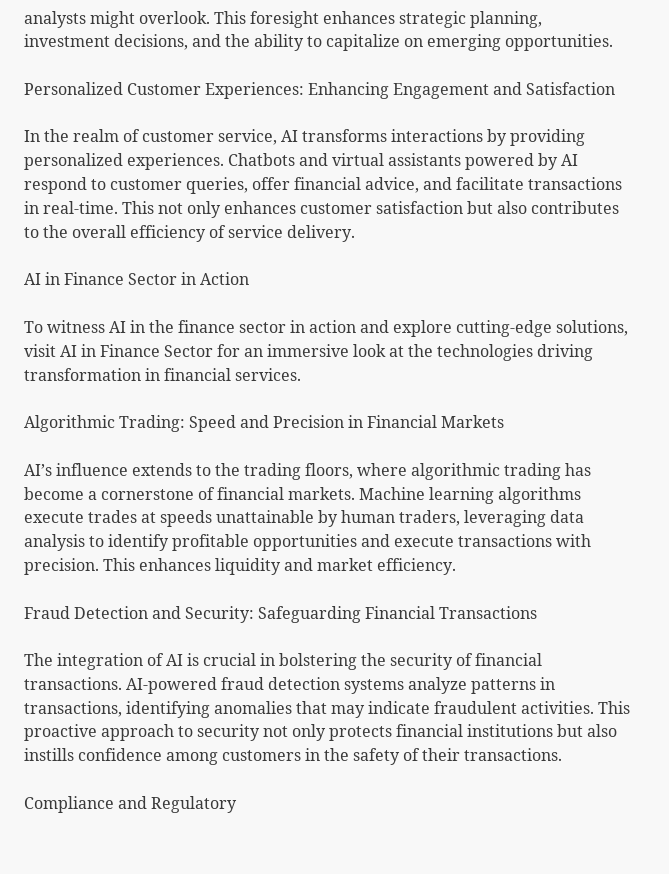analysts might overlook. This foresight enhances strategic planning, investment decisions, and the ability to capitalize on emerging opportunities.

Personalized Customer Experiences: Enhancing Engagement and Satisfaction

In the realm of customer service, AI transforms interactions by providing personalized experiences. Chatbots and virtual assistants powered by AI respond to customer queries, offer financial advice, and facilitate transactions in real-time. This not only enhances customer satisfaction but also contributes to the overall efficiency of service delivery.

AI in Finance Sector in Action

To witness AI in the finance sector in action and explore cutting-edge solutions, visit AI in Finance Sector for an immersive look at the technologies driving transformation in financial services.

Algorithmic Trading: Speed and Precision in Financial Markets

AI’s influence extends to the trading floors, where algorithmic trading has become a cornerstone of financial markets. Machine learning algorithms execute trades at speeds unattainable by human traders, leveraging data analysis to identify profitable opportunities and execute transactions with precision. This enhances liquidity and market efficiency.

Fraud Detection and Security: Safeguarding Financial Transactions

The integration of AI is crucial in bolstering the security of financial transactions. AI-powered fraud detection systems analyze patterns in transactions, identifying anomalies that may indicate fraudulent activities. This proactive approach to security not only protects financial institutions but also instills confidence among customers in the safety of their transactions.

Compliance and Regulatory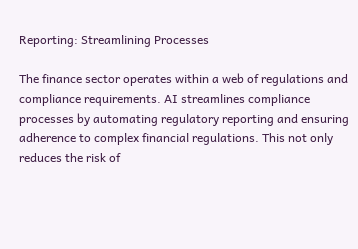Reporting: Streamlining Processes

The finance sector operates within a web of regulations and compliance requirements. AI streamlines compliance processes by automating regulatory reporting and ensuring adherence to complex financial regulations. This not only reduces the risk of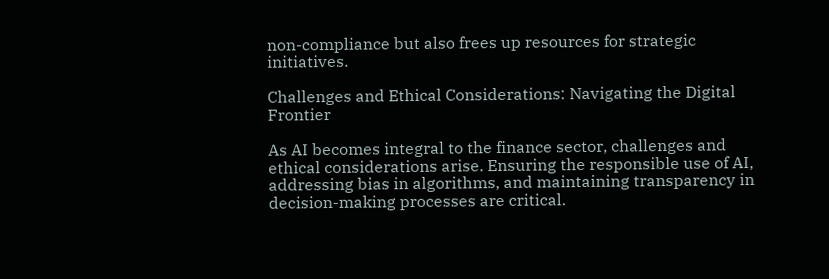non-compliance but also frees up resources for strategic initiatives.

Challenges and Ethical Considerations: Navigating the Digital Frontier

As AI becomes integral to the finance sector, challenges and ethical considerations arise. Ensuring the responsible use of AI, addressing bias in algorithms, and maintaining transparency in decision-making processes are critical.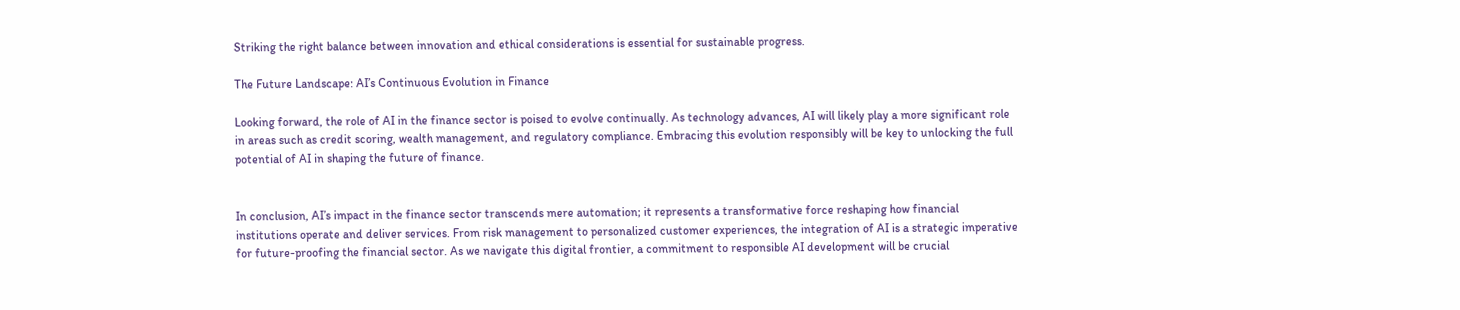Striking the right balance between innovation and ethical considerations is essential for sustainable progress.

The Future Landscape: AI’s Continuous Evolution in Finance

Looking forward, the role of AI in the finance sector is poised to evolve continually. As technology advances, AI will likely play a more significant role in areas such as credit scoring, wealth management, and regulatory compliance. Embracing this evolution responsibly will be key to unlocking the full potential of AI in shaping the future of finance.


In conclusion, AI’s impact in the finance sector transcends mere automation; it represents a transformative force reshaping how financial institutions operate and deliver services. From risk management to personalized customer experiences, the integration of AI is a strategic imperative for future-proofing the financial sector. As we navigate this digital frontier, a commitment to responsible AI development will be crucial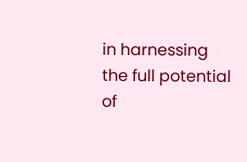in harnessing the full potential of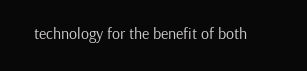technology for the benefit of both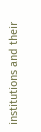institutions and their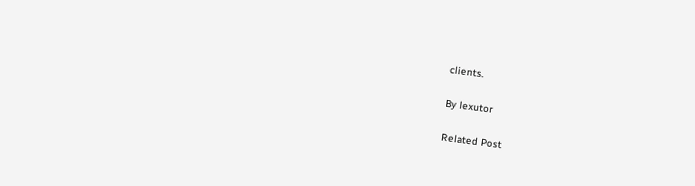clients.

By lexutor

Related Post